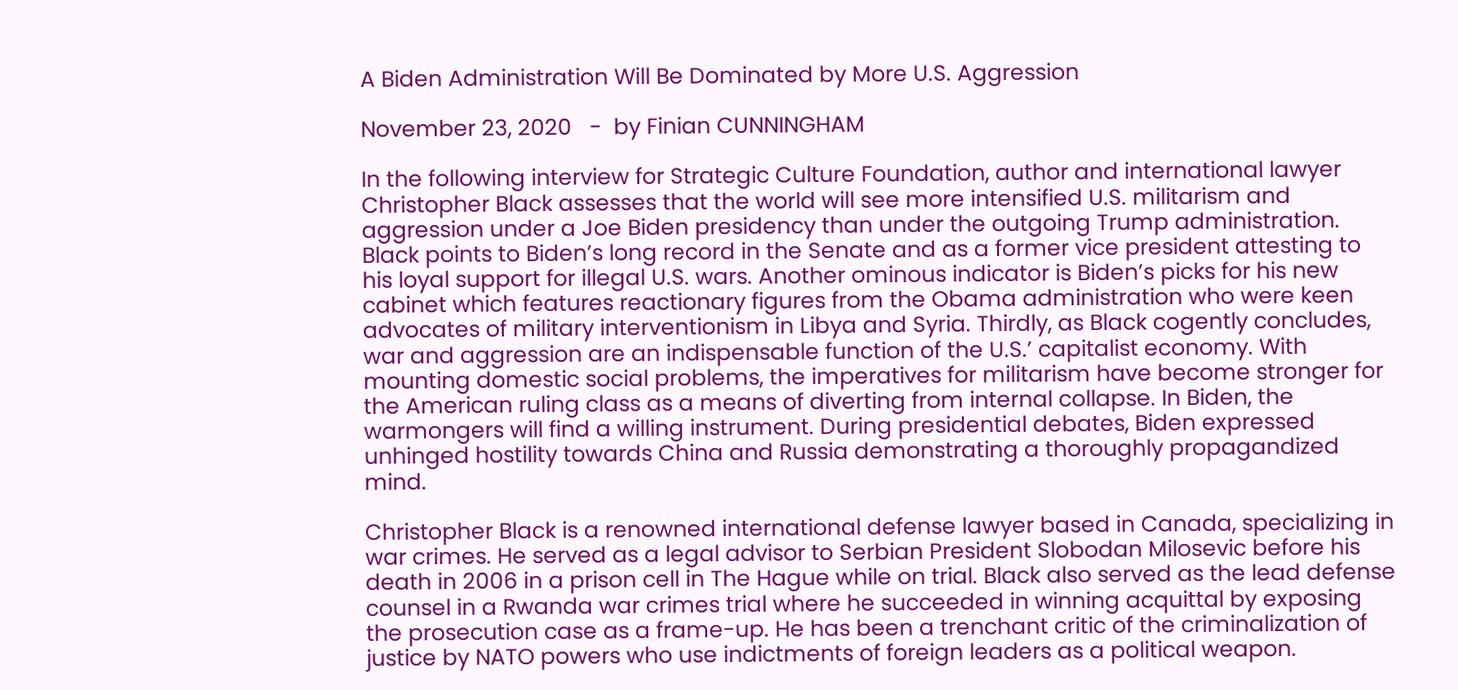A Biden Administration Will Be Dominated by More U.S. Aggression

November 23, 2020   -  by Finian CUNNINGHAM

In the following interview for Strategic Culture Foundation, author and international lawyer Christopher Black assesses that the world will see more intensified U.S. militarism and aggression under a Joe Biden presidency than under the outgoing Trump administration. Black points to Biden’s long record in the Senate and as a former vice president attesting to his loyal support for illegal U.S. wars. Another ominous indicator is Biden’s picks for his new cabinet which features reactionary figures from the Obama administration who were keen advocates of military interventionism in Libya and Syria. Thirdly, as Black cogently concludes, war and aggression are an indispensable function of the U.S.’ capitalist economy. With mounting domestic social problems, the imperatives for militarism have become stronger for the American ruling class as a means of diverting from internal collapse. In Biden, the warmongers will find a willing instrument. During presidential debates, Biden expressed unhinged hostility towards China and Russia demonstrating a thoroughly propagandized mind.

Christopher Black is a renowned international defense lawyer based in Canada, specializing in war crimes. He served as a legal advisor to Serbian President Slobodan Milosevic before his death in 2006 in a prison cell in The Hague while on trial. Black also served as the lead defense counsel in a Rwanda war crimes trial where he succeeded in winning acquittal by exposing the prosecution case as a frame-up. He has been a trenchant critic of the criminalization of justice by NATO powers who use indictments of foreign leaders as a political weapon.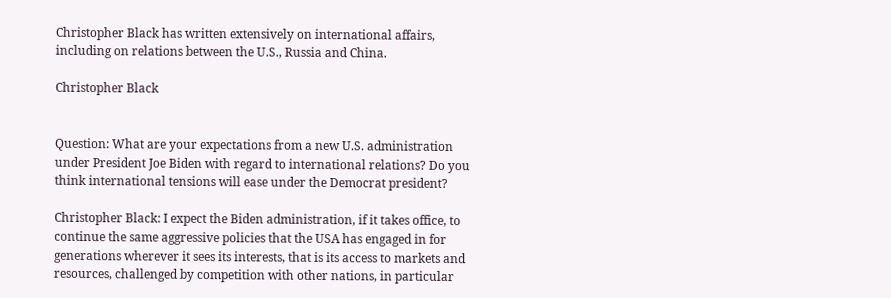Christopher Black has written extensively on international affairs, including on relations between the U.S., Russia and China.

Christopher Black


Question: What are your expectations from a new U.S. administration under President Joe Biden with regard to international relations? Do you think international tensions will ease under the Democrat president?

Christopher Black: I expect the Biden administration, if it takes office, to continue the same aggressive policies that the USA has engaged in for generations wherever it sees its interests, that is its access to markets and resources, challenged by competition with other nations, in particular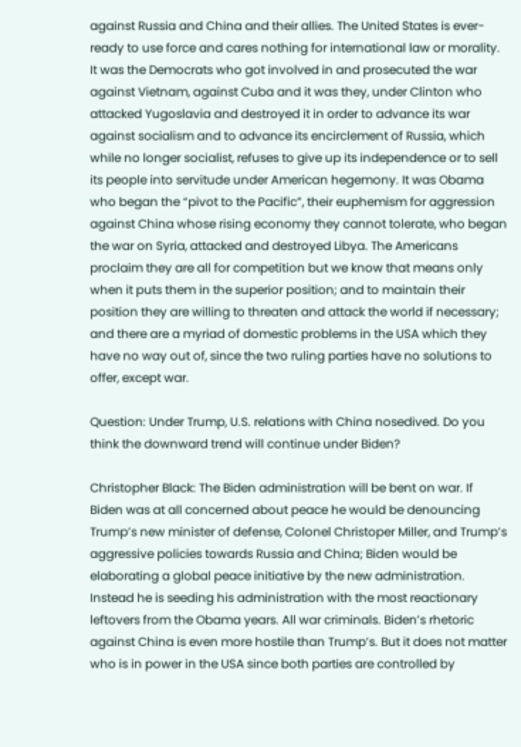against Russia and China and their allies. The United States is ever-ready to use force and cares nothing for international law or morality. It was the Democrats who got involved in and prosecuted the war against Vietnam, against Cuba and it was they, under Clinton who attacked Yugoslavia and destroyed it in order to advance its war against socialism and to advance its encirclement of Russia, which while no longer socialist, refuses to give up its independence or to sell its people into servitude under American hegemony. It was Obama who began the “pivot to the Pacific”, their euphemism for aggression against China whose rising economy they cannot tolerate, who began the war on Syria, attacked and destroyed Libya. The Americans proclaim they are all for competition but we know that means only when it puts them in the superior position; and to maintain their position they are willing to threaten and attack the world if necessary; and there are a myriad of domestic problems in the USA which they have no way out of, since the two ruling parties have no solutions to offer, except war.

Question: Under Trump, U.S. relations with China nosedived. Do you think the downward trend will continue under Biden?

Christopher Black: The Biden administration will be bent on war. If Biden was at all concerned about peace he would be denouncing Trump’s new minister of defense, Colonel Christoper Miller, and Trump’s aggressive policies towards Russia and China; Biden would be elaborating a global peace initiative by the new administration. Instead he is seeding his administration with the most reactionary leftovers from the Obama years. All war criminals. Biden’s rhetoric against China is even more hostile than Trump’s. But it does not matter who is in power in the USA since both parties are controlled by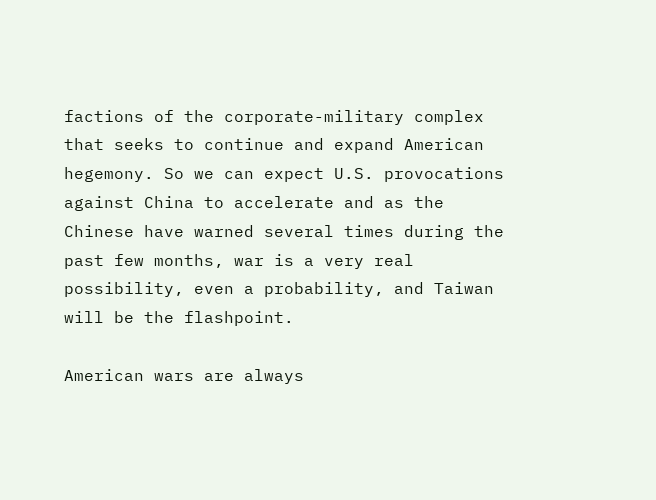factions of the corporate-military complex that seeks to continue and expand American hegemony. So we can expect U.S. provocations against China to accelerate and as the Chinese have warned several times during the past few months, war is a very real possibility, even a probability, and Taiwan will be the flashpoint.

American wars are always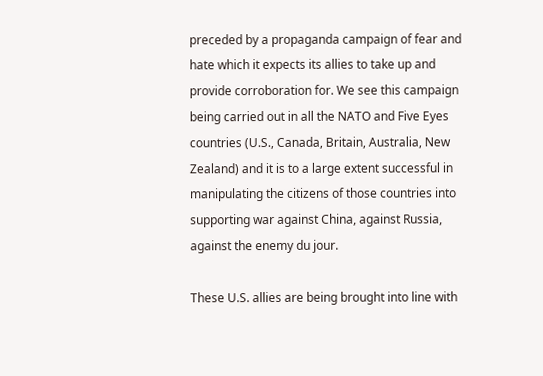preceded by a propaganda campaign of fear and hate which it expects its allies to take up and provide corroboration for. We see this campaign being carried out in all the NATO and Five Eyes countries (U.S., Canada, Britain, Australia, New Zealand) and it is to a large extent successful in manipulating the citizens of those countries into supporting war against China, against Russia, against the enemy du jour.

These U.S. allies are being brought into line with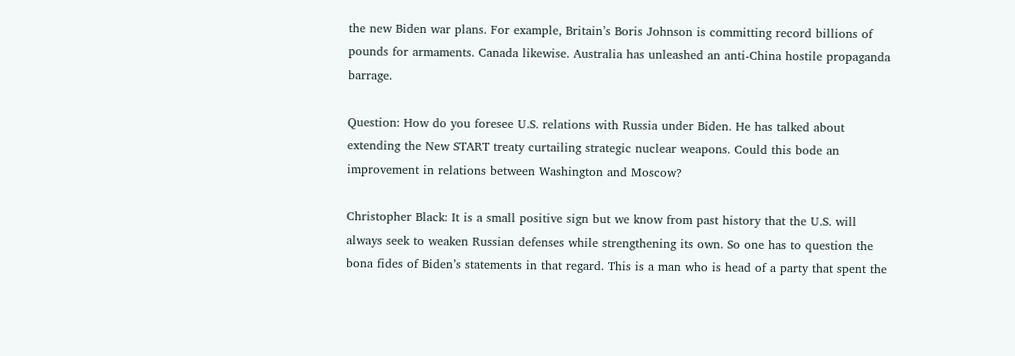the new Biden war plans. For example, Britain’s Boris Johnson is committing record billions of pounds for armaments. Canada likewise. Australia has unleashed an anti-China hostile propaganda barrage.

Question: How do you foresee U.S. relations with Russia under Biden. He has talked about extending the New START treaty curtailing strategic nuclear weapons. Could this bode an improvement in relations between Washington and Moscow?

Christopher Black: It is a small positive sign but we know from past history that the U.S. will always seek to weaken Russian defenses while strengthening its own. So one has to question the bona fides of Biden’s statements in that regard. This is a man who is head of a party that spent the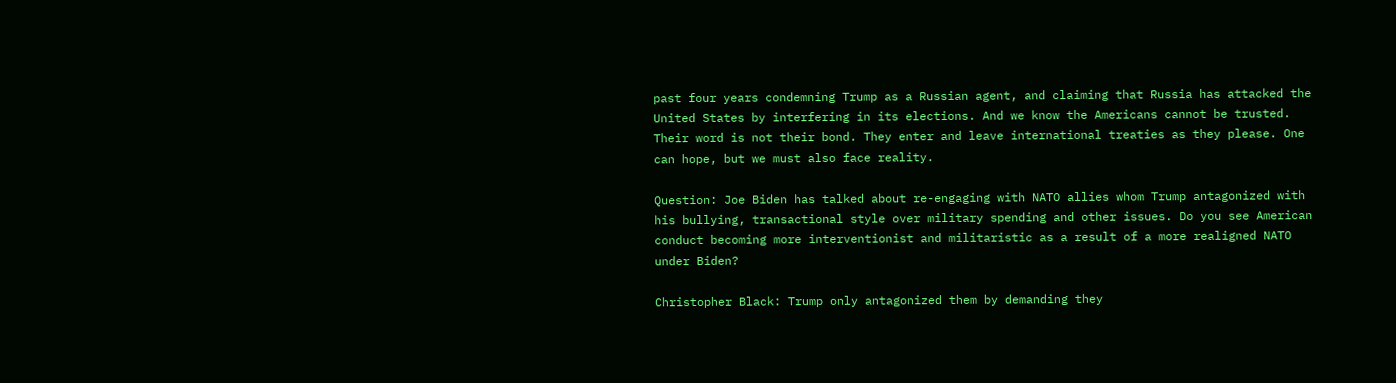past four years condemning Trump as a Russian agent, and claiming that Russia has attacked the United States by interfering in its elections. And we know the Americans cannot be trusted. Their word is not their bond. They enter and leave international treaties as they please. One can hope, but we must also face reality.

Question: Joe Biden has talked about re-engaging with NATO allies whom Trump antagonized with his bullying, transactional style over military spending and other issues. Do you see American conduct becoming more interventionist and militaristic as a result of a more realigned NATO under Biden?

Christopher Black: Trump only antagonized them by demanding they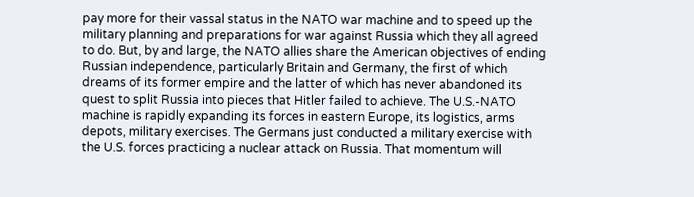pay more for their vassal status in the NATO war machine and to speed up the military planning and preparations for war against Russia which they all agreed to do. But, by and large, the NATO allies share the American objectives of ending Russian independence, particularly Britain and Germany, the first of which dreams of its former empire and the latter of which has never abandoned its quest to split Russia into pieces that Hitler failed to achieve. The U.S.-NATO machine is rapidly expanding its forces in eastern Europe, its logistics, arms depots, military exercises. The Germans just conducted a military exercise with the U.S. forces practicing a nuclear attack on Russia. That momentum will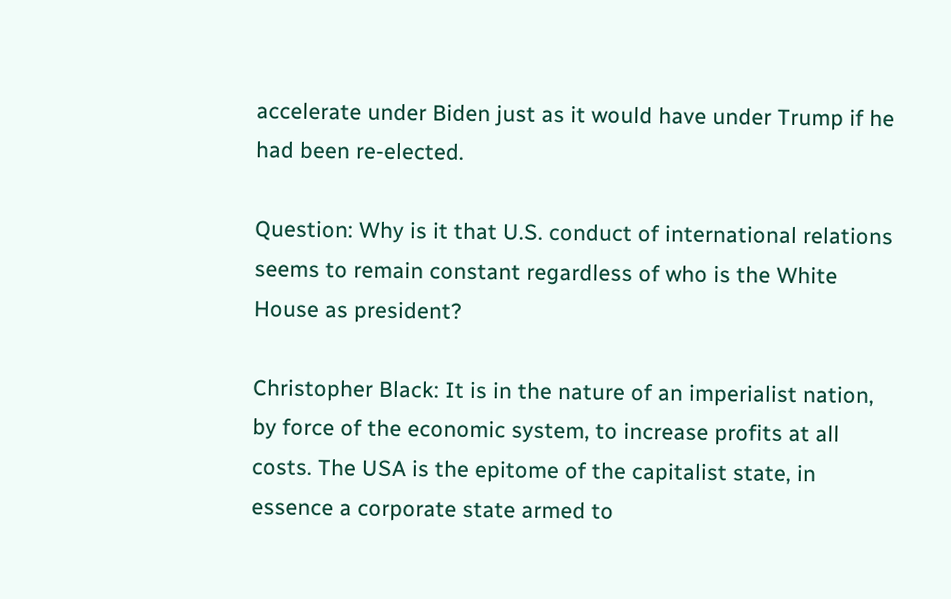accelerate under Biden just as it would have under Trump if he had been re-elected.

Question: Why is it that U.S. conduct of international relations seems to remain constant regardless of who is the White House as president?

Christopher Black: It is in the nature of an imperialist nation, by force of the economic system, to increase profits at all costs. The USA is the epitome of the capitalist state, in essence a corporate state armed to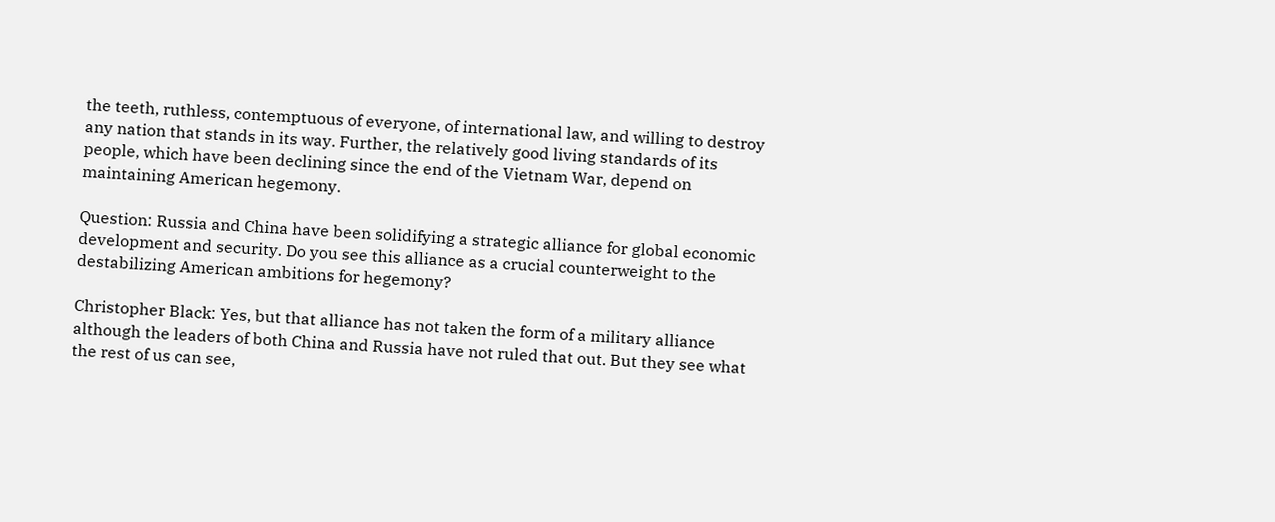the teeth, ruthless, contemptuous of everyone, of international law, and willing to destroy any nation that stands in its way. Further, the relatively good living standards of its people, which have been declining since the end of the Vietnam War, depend on maintaining American hegemony.

Question: Russia and China have been solidifying a strategic alliance for global economic development and security. Do you see this alliance as a crucial counterweight to the destabilizing American ambitions for hegemony?

Christopher Black: Yes, but that alliance has not taken the form of a military alliance although the leaders of both China and Russia have not ruled that out. But they see what the rest of us can see,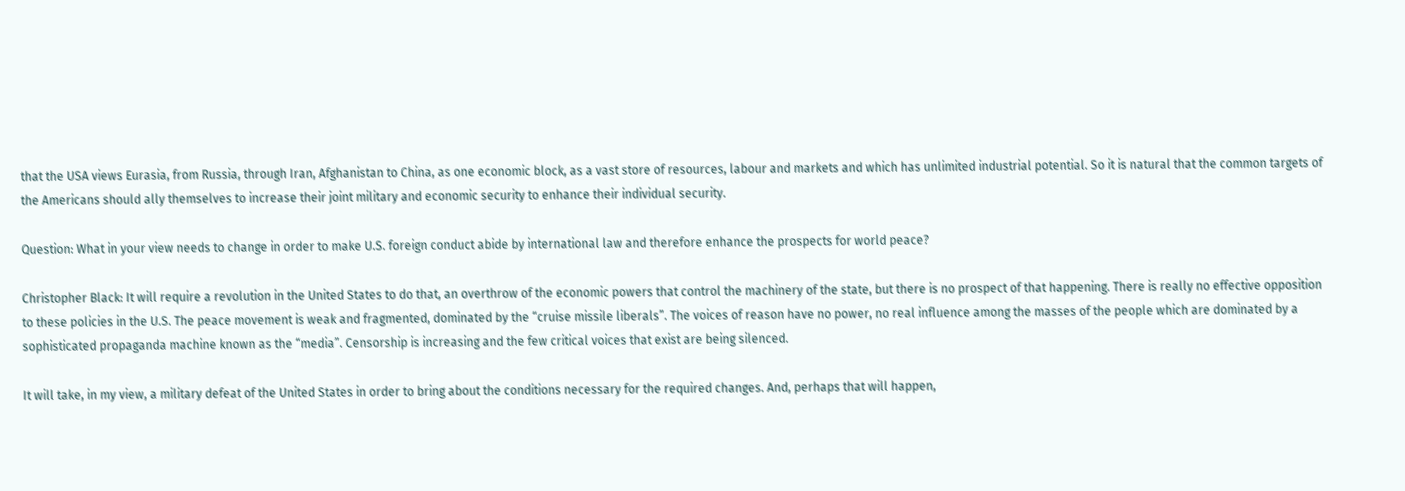that the USA views Eurasia, from Russia, through Iran, Afghanistan to China, as one economic block, as a vast store of resources, labour and markets and which has unlimited industrial potential. So it is natural that the common targets of the Americans should ally themselves to increase their joint military and economic security to enhance their individual security.

Question: What in your view needs to change in order to make U.S. foreign conduct abide by international law and therefore enhance the prospects for world peace?

Christopher Black: It will require a revolution in the United States to do that, an overthrow of the economic powers that control the machinery of the state, but there is no prospect of that happening. There is really no effective opposition to these policies in the U.S. The peace movement is weak and fragmented, dominated by the “cruise missile liberals”. The voices of reason have no power, no real influence among the masses of the people which are dominated by a sophisticated propaganda machine known as the “media”. Censorship is increasing and the few critical voices that exist are being silenced.

It will take, in my view, a military defeat of the United States in order to bring about the conditions necessary for the required changes. And, perhaps that will happen,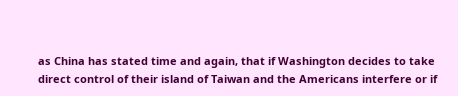as China has stated time and again, that if Washington decides to take direct control of their island of Taiwan and the Americans interfere or if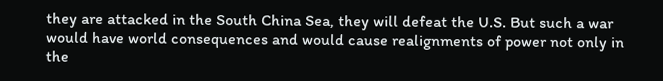they are attacked in the South China Sea, they will defeat the U.S. But such a war would have world consequences and would cause realignments of power not only in the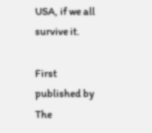USA, if we all survive it.

First published by The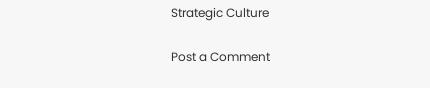Strategic Culture

Post a Comment